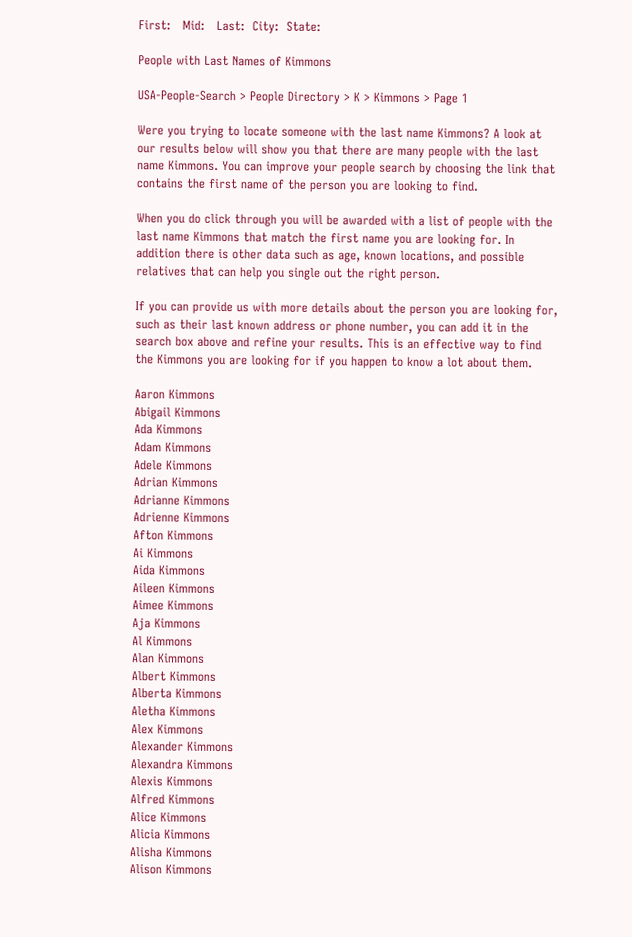First:   Mid:   Last:  City:  State:

People with Last Names of Kimmons

USA-People-Search > People Directory > K > Kimmons > Page 1

Were you trying to locate someone with the last name Kimmons? A look at our results below will show you that there are many people with the last name Kimmons. You can improve your people search by choosing the link that contains the first name of the person you are looking to find.

When you do click through you will be awarded with a list of people with the last name Kimmons that match the first name you are looking for. In addition there is other data such as age, known locations, and possible relatives that can help you single out the right person.

If you can provide us with more details about the person you are looking for, such as their last known address or phone number, you can add it in the search box above and refine your results. This is an effective way to find the Kimmons you are looking for if you happen to know a lot about them.

Aaron Kimmons
Abigail Kimmons
Ada Kimmons
Adam Kimmons
Adele Kimmons
Adrian Kimmons
Adrianne Kimmons
Adrienne Kimmons
Afton Kimmons
Ai Kimmons
Aida Kimmons
Aileen Kimmons
Aimee Kimmons
Aja Kimmons
Al Kimmons
Alan Kimmons
Albert Kimmons
Alberta Kimmons
Aletha Kimmons
Alex Kimmons
Alexander Kimmons
Alexandra Kimmons
Alexis Kimmons
Alfred Kimmons
Alice Kimmons
Alicia Kimmons
Alisha Kimmons
Alison Kimmons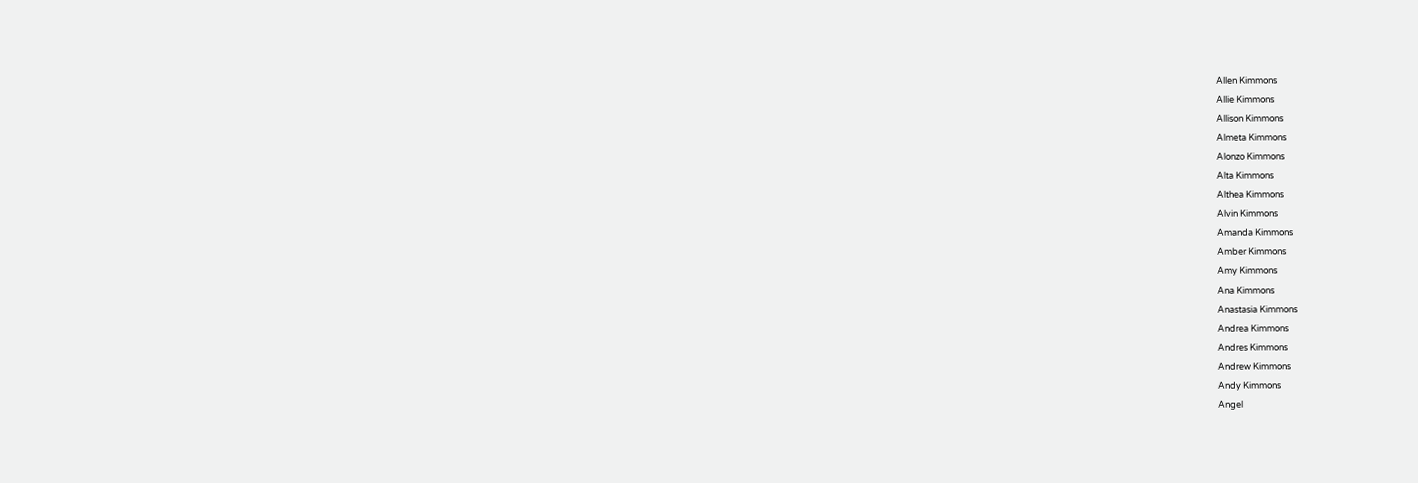Allen Kimmons
Allie Kimmons
Allison Kimmons
Almeta Kimmons
Alonzo Kimmons
Alta Kimmons
Althea Kimmons
Alvin Kimmons
Amanda Kimmons
Amber Kimmons
Amy Kimmons
Ana Kimmons
Anastasia Kimmons
Andrea Kimmons
Andres Kimmons
Andrew Kimmons
Andy Kimmons
Angel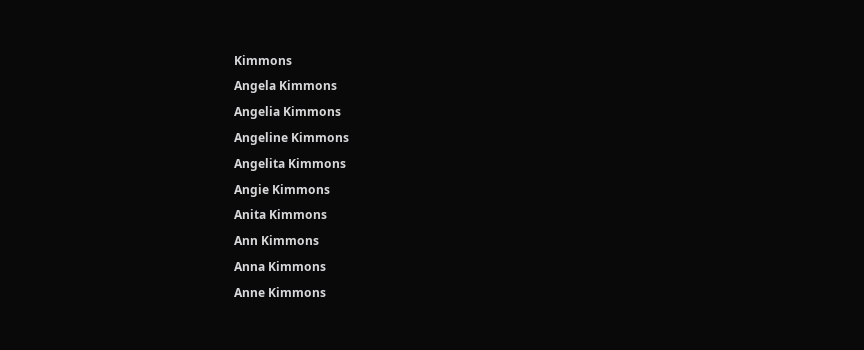Kimmons
Angela Kimmons
Angelia Kimmons
Angeline Kimmons
Angelita Kimmons
Angie Kimmons
Anita Kimmons
Ann Kimmons
Anna Kimmons
Anne Kimmons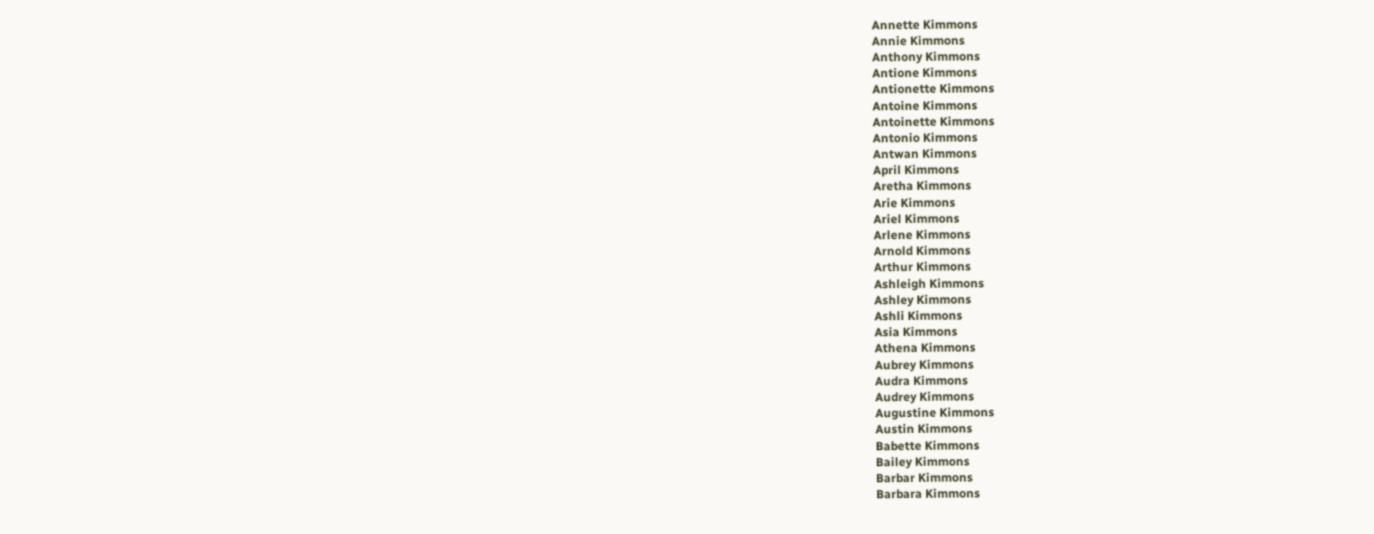Annette Kimmons
Annie Kimmons
Anthony Kimmons
Antione Kimmons
Antionette Kimmons
Antoine Kimmons
Antoinette Kimmons
Antonio Kimmons
Antwan Kimmons
April Kimmons
Aretha Kimmons
Arie Kimmons
Ariel Kimmons
Arlene Kimmons
Arnold Kimmons
Arthur Kimmons
Ashleigh Kimmons
Ashley Kimmons
Ashli Kimmons
Asia Kimmons
Athena Kimmons
Aubrey Kimmons
Audra Kimmons
Audrey Kimmons
Augustine Kimmons
Austin Kimmons
Babette Kimmons
Bailey Kimmons
Barbar Kimmons
Barbara Kimmons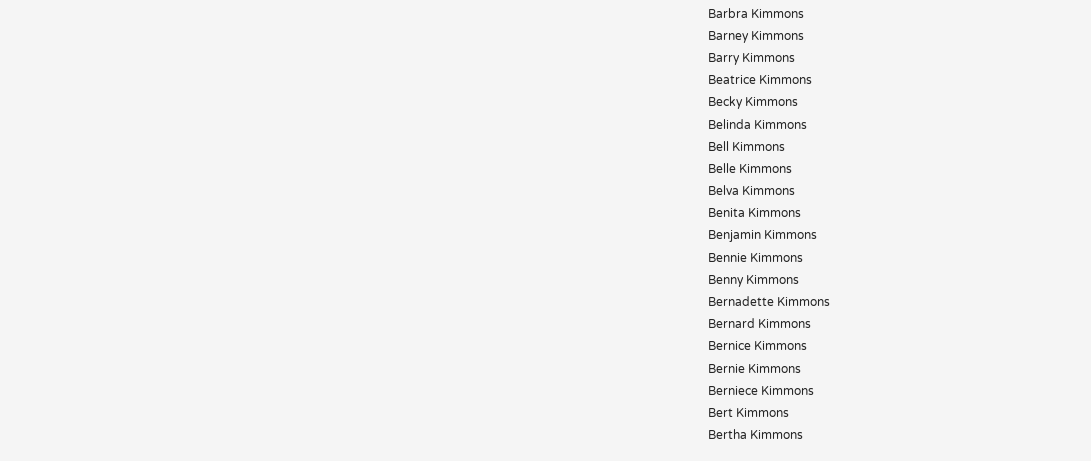Barbra Kimmons
Barney Kimmons
Barry Kimmons
Beatrice Kimmons
Becky Kimmons
Belinda Kimmons
Bell Kimmons
Belle Kimmons
Belva Kimmons
Benita Kimmons
Benjamin Kimmons
Bennie Kimmons
Benny Kimmons
Bernadette Kimmons
Bernard Kimmons
Bernice Kimmons
Bernie Kimmons
Berniece Kimmons
Bert Kimmons
Bertha Kimmons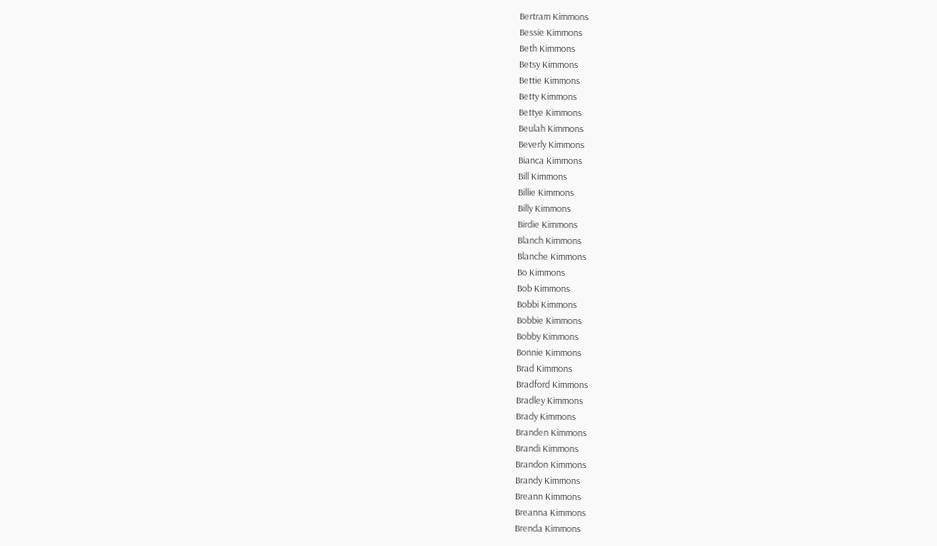Bertram Kimmons
Bessie Kimmons
Beth Kimmons
Betsy Kimmons
Bettie Kimmons
Betty Kimmons
Bettye Kimmons
Beulah Kimmons
Beverly Kimmons
Bianca Kimmons
Bill Kimmons
Billie Kimmons
Billy Kimmons
Birdie Kimmons
Blanch Kimmons
Blanche Kimmons
Bo Kimmons
Bob Kimmons
Bobbi Kimmons
Bobbie Kimmons
Bobby Kimmons
Bonnie Kimmons
Brad Kimmons
Bradford Kimmons
Bradley Kimmons
Brady Kimmons
Branden Kimmons
Brandi Kimmons
Brandon Kimmons
Brandy Kimmons
Breann Kimmons
Breanna Kimmons
Brenda Kimmons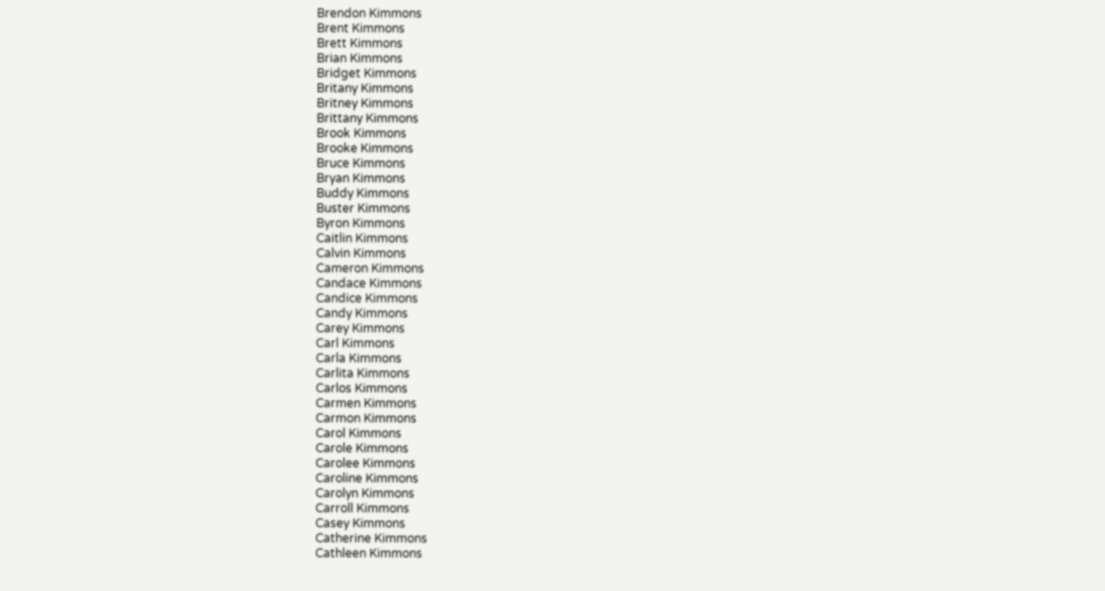Brendon Kimmons
Brent Kimmons
Brett Kimmons
Brian Kimmons
Bridget Kimmons
Britany Kimmons
Britney Kimmons
Brittany Kimmons
Brook Kimmons
Brooke Kimmons
Bruce Kimmons
Bryan Kimmons
Buddy Kimmons
Buster Kimmons
Byron Kimmons
Caitlin Kimmons
Calvin Kimmons
Cameron Kimmons
Candace Kimmons
Candice Kimmons
Candy Kimmons
Carey Kimmons
Carl Kimmons
Carla Kimmons
Carlita Kimmons
Carlos Kimmons
Carmen Kimmons
Carmon Kimmons
Carol Kimmons
Carole Kimmons
Carolee Kimmons
Caroline Kimmons
Carolyn Kimmons
Carroll Kimmons
Casey Kimmons
Catherine Kimmons
Cathleen Kimmons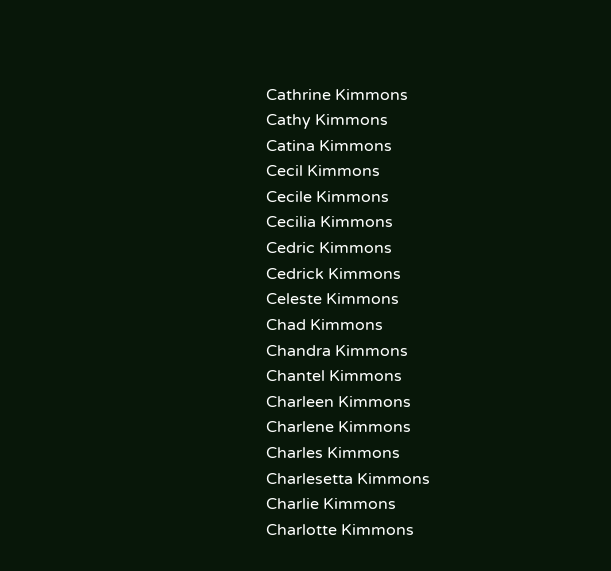Cathrine Kimmons
Cathy Kimmons
Catina Kimmons
Cecil Kimmons
Cecile Kimmons
Cecilia Kimmons
Cedric Kimmons
Cedrick Kimmons
Celeste Kimmons
Chad Kimmons
Chandra Kimmons
Chantel Kimmons
Charleen Kimmons
Charlene Kimmons
Charles Kimmons
Charlesetta Kimmons
Charlie Kimmons
Charlotte Kimmons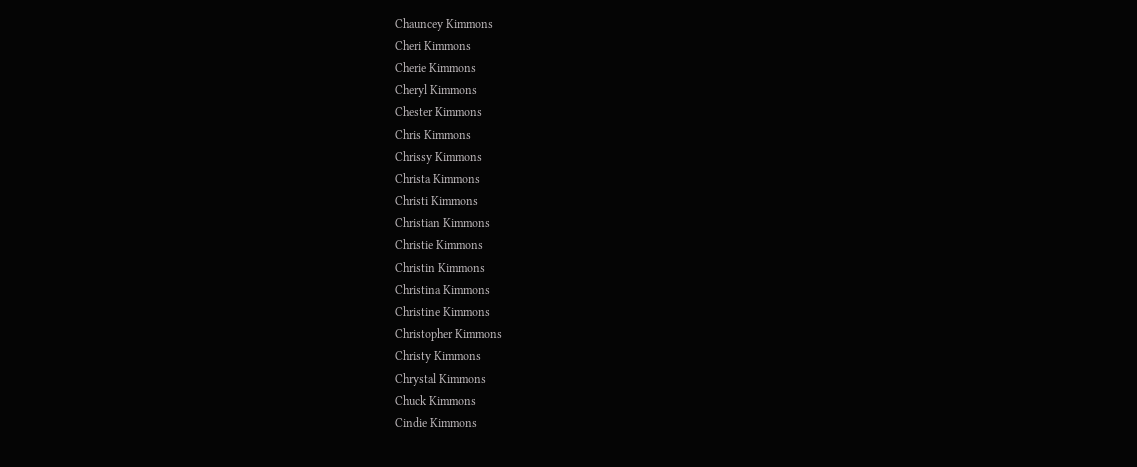Chauncey Kimmons
Cheri Kimmons
Cherie Kimmons
Cheryl Kimmons
Chester Kimmons
Chris Kimmons
Chrissy Kimmons
Christa Kimmons
Christi Kimmons
Christian Kimmons
Christie Kimmons
Christin Kimmons
Christina Kimmons
Christine Kimmons
Christopher Kimmons
Christy Kimmons
Chrystal Kimmons
Chuck Kimmons
Cindie Kimmons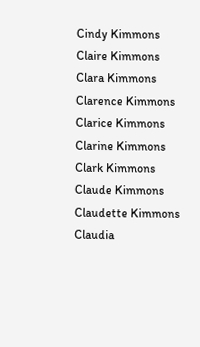Cindy Kimmons
Claire Kimmons
Clara Kimmons
Clarence Kimmons
Clarice Kimmons
Clarine Kimmons
Clark Kimmons
Claude Kimmons
Claudette Kimmons
Claudia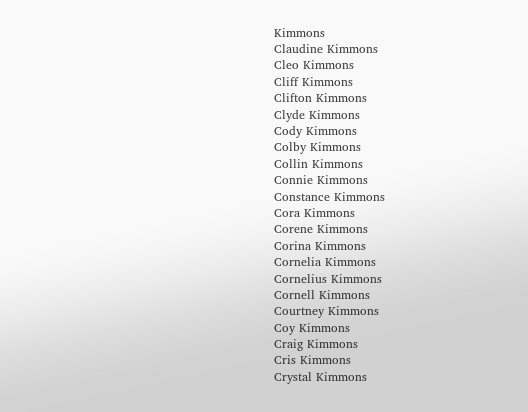Kimmons
Claudine Kimmons
Cleo Kimmons
Cliff Kimmons
Clifton Kimmons
Clyde Kimmons
Cody Kimmons
Colby Kimmons
Collin Kimmons
Connie Kimmons
Constance Kimmons
Cora Kimmons
Corene Kimmons
Corina Kimmons
Cornelia Kimmons
Cornelius Kimmons
Cornell Kimmons
Courtney Kimmons
Coy Kimmons
Craig Kimmons
Cris Kimmons
Crystal Kimmons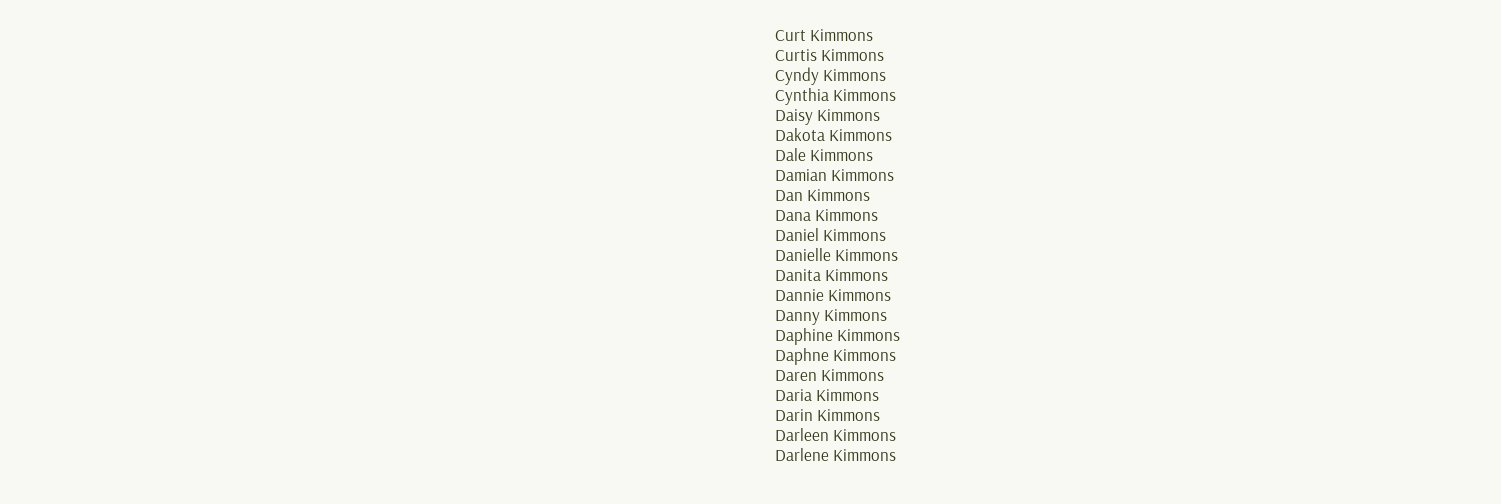Curt Kimmons
Curtis Kimmons
Cyndy Kimmons
Cynthia Kimmons
Daisy Kimmons
Dakota Kimmons
Dale Kimmons
Damian Kimmons
Dan Kimmons
Dana Kimmons
Daniel Kimmons
Danielle Kimmons
Danita Kimmons
Dannie Kimmons
Danny Kimmons
Daphine Kimmons
Daphne Kimmons
Daren Kimmons
Daria Kimmons
Darin Kimmons
Darleen Kimmons
Darlene Kimmons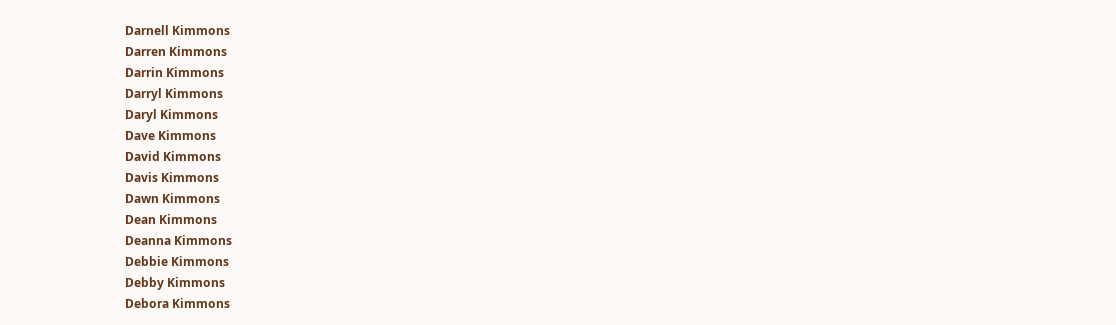Darnell Kimmons
Darren Kimmons
Darrin Kimmons
Darryl Kimmons
Daryl Kimmons
Dave Kimmons
David Kimmons
Davis Kimmons
Dawn Kimmons
Dean Kimmons
Deanna Kimmons
Debbie Kimmons
Debby Kimmons
Debora Kimmons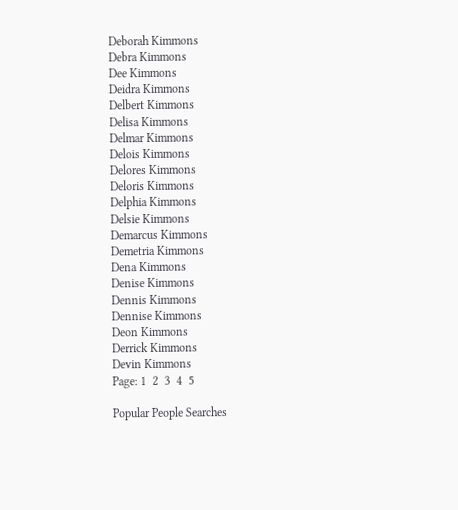Deborah Kimmons
Debra Kimmons
Dee Kimmons
Deidra Kimmons
Delbert Kimmons
Delisa Kimmons
Delmar Kimmons
Delois Kimmons
Delores Kimmons
Deloris Kimmons
Delphia Kimmons
Delsie Kimmons
Demarcus Kimmons
Demetria Kimmons
Dena Kimmons
Denise Kimmons
Dennis Kimmons
Dennise Kimmons
Deon Kimmons
Derrick Kimmons
Devin Kimmons
Page: 1  2  3  4  5

Popular People Searches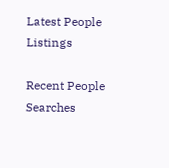Latest People Listings

Recent People Searches